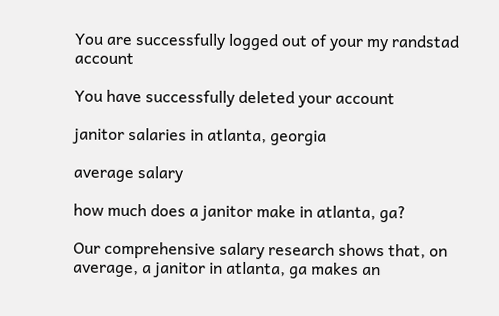You are successfully logged out of your my randstad account

You have successfully deleted your account

janitor salaries in atlanta, georgia

average salary

how much does a janitor make in atlanta, ga?

Our comprehensive salary research shows that, on average, a janitor in atlanta, ga makes an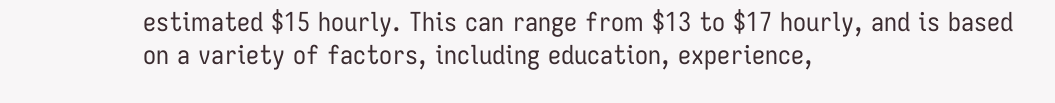estimated $15 hourly. This can range from $13 to $17 hourly, and is based on a variety of factors, including education, experience,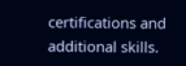certifications and additional skills.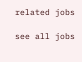related jobs

see all jobs